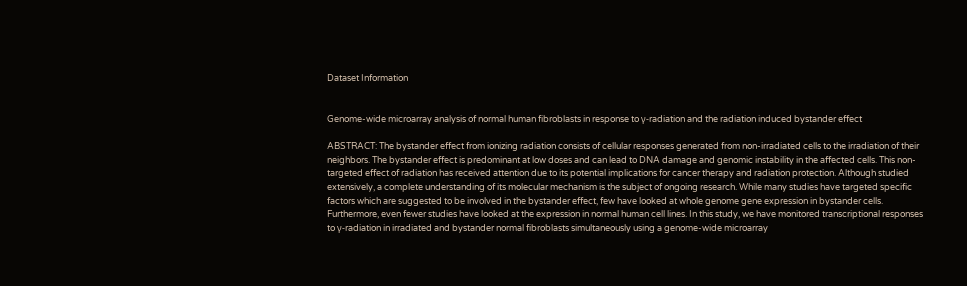Dataset Information


Genome-wide microarray analysis of normal human fibroblasts in response to γ-radiation and the radiation induced bystander effect

ABSTRACT: The bystander effect from ionizing radiation consists of cellular responses generated from non-irradiated cells to the irradiation of their neighbors. The bystander effect is predominant at low doses and can lead to DNA damage and genomic instability in the affected cells. This non-targeted effect of radiation has received attention due to its potential implications for cancer therapy and radiation protection. Although studied extensively, a complete understanding of its molecular mechanism is the subject of ongoing research. While many studies have targeted specific factors which are suggested to be involved in the bystander effect, few have looked at whole genome gene expression in bystander cells. Furthermore, even fewer studies have looked at the expression in normal human cell lines. In this study, we have monitored transcriptional responses to γ-radiation in irradiated and bystander normal fibroblasts simultaneously using a genome-wide microarray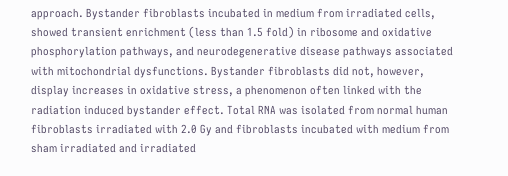approach. Bystander fibroblasts incubated in medium from irradiated cells, showed transient enrichment (less than 1.5 fold) in ribosome and oxidative phosphorylation pathways, and neurodegenerative disease pathways associated with mitochondrial dysfunctions. Bystander fibroblasts did not, however, display increases in oxidative stress, a phenomenon often linked with the radiation induced bystander effect. Total RNA was isolated from normal human fibroblasts irradiated with 2.0 Gy and fibroblasts incubated with medium from sham irradiated and irradiated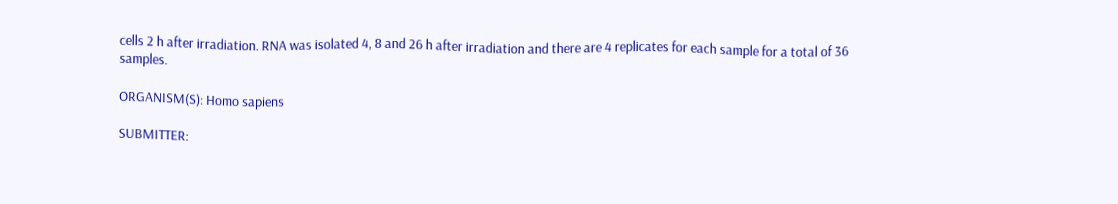cells 2 h after irradiation. RNA was isolated 4, 8 and 26 h after irradiation and there are 4 replicates for each sample for a total of 36 samples.

ORGANISM(S): Homo sapiens

SUBMITTER: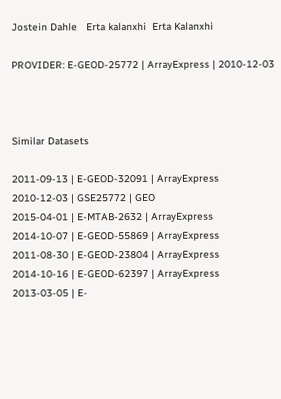Jostein Dahle   Erta kalanxhi  Erta Kalanxhi

PROVIDER: E-GEOD-25772 | ArrayExpress | 2010-12-03



Similar Datasets

2011-09-13 | E-GEOD-32091 | ArrayExpress
2010-12-03 | GSE25772 | GEO
2015-04-01 | E-MTAB-2632 | ArrayExpress
2014-10-07 | E-GEOD-55869 | ArrayExpress
2011-08-30 | E-GEOD-23804 | ArrayExpress
2014-10-16 | E-GEOD-62397 | ArrayExpress
2013-03-05 | E-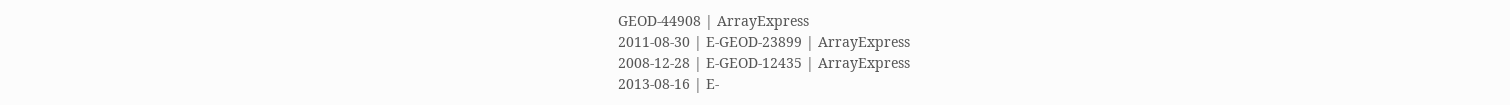GEOD-44908 | ArrayExpress
2011-08-30 | E-GEOD-23899 | ArrayExpress
2008-12-28 | E-GEOD-12435 | ArrayExpress
2013-08-16 | E-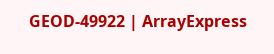GEOD-49922 | ArrayExpress